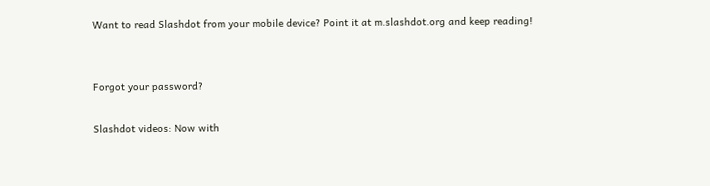Want to read Slashdot from your mobile device? Point it at m.slashdot.org and keep reading!


Forgot your password?

Slashdot videos: Now with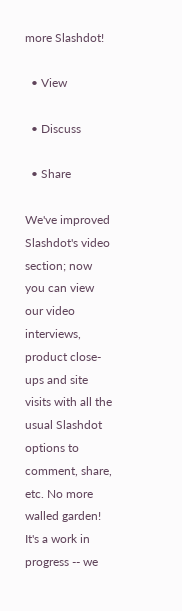more Slashdot!

  • View

  • Discuss

  • Share

We've improved Slashdot's video section; now you can view our video interviews, product close-ups and site visits with all the usual Slashdot options to comment, share, etc. No more walled garden! It's a work in progress -- we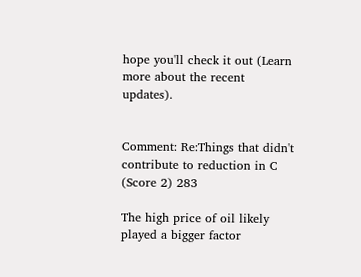hope you'll check it out (Learn more about the recent updates).


Comment: Re:Things that didn't contribute to reduction in C (Score 2) 283

The high price of oil likely played a bigger factor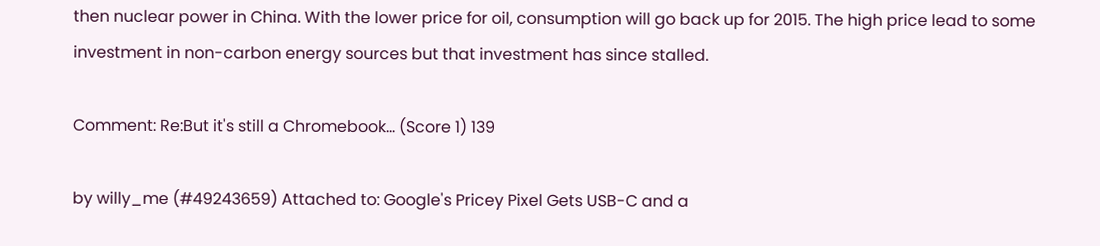then nuclear power in China. With the lower price for oil, consumption will go back up for 2015. The high price lead to some investment in non-carbon energy sources but that investment has since stalled.

Comment: Re:But it's still a Chromebook... (Score 1) 139

by willy_me (#49243659) Attached to: Google's Pricey Pixel Gets USB-C and a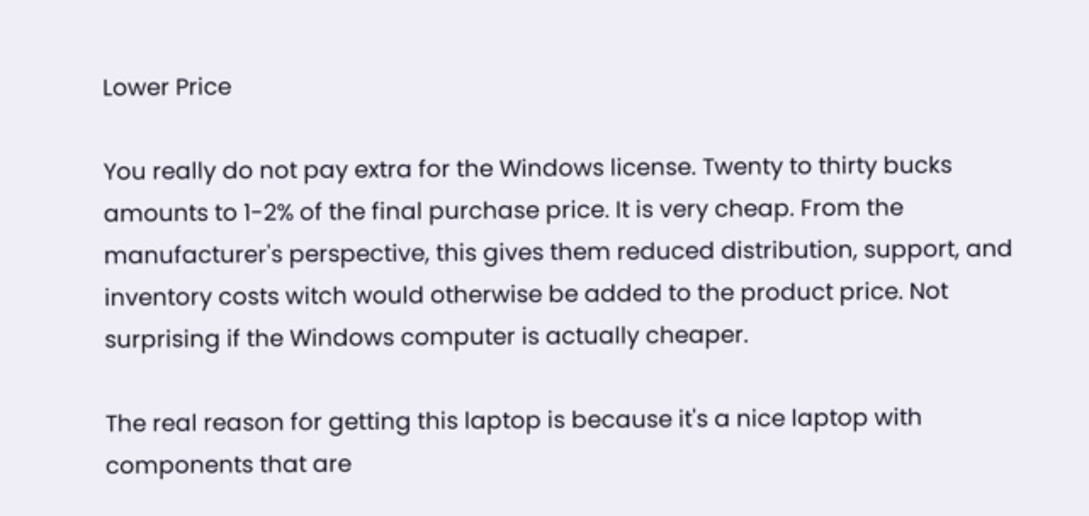Lower Price

You really do not pay extra for the Windows license. Twenty to thirty bucks amounts to 1-2% of the final purchase price. It is very cheap. From the manufacturer's perspective, this gives them reduced distribution, support, and inventory costs witch would otherwise be added to the product price. Not surprising if the Windows computer is actually cheaper.

The real reason for getting this laptop is because it's a nice laptop with components that are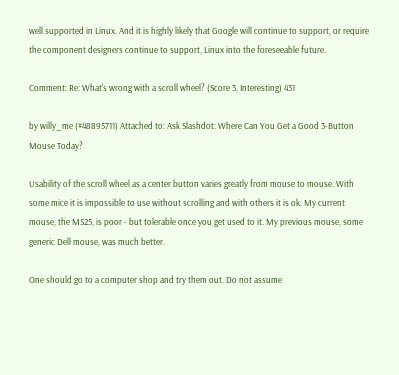well supported in Linux. And it is highly likely that Google will continue to support, or require the component designers continue to support, Linux into the foreseeable future.

Comment: Re: What's wrong with a scroll wheel? (Score 3, Interesting) 431

by willy_me (#48895711) Attached to: Ask Slashdot: Where Can You Get a Good 3-Button Mouse Today?

Usability of the scroll wheel as a center button varies greatly from mouse to mouse. With some mice it is impossible to use without scrolling and with others it is ok. My current mouse, the M525, is poor - but tolerable once you get used to it. My previous mouse, some generic Dell mouse, was much better.

One should go to a computer shop and try them out. Do not assume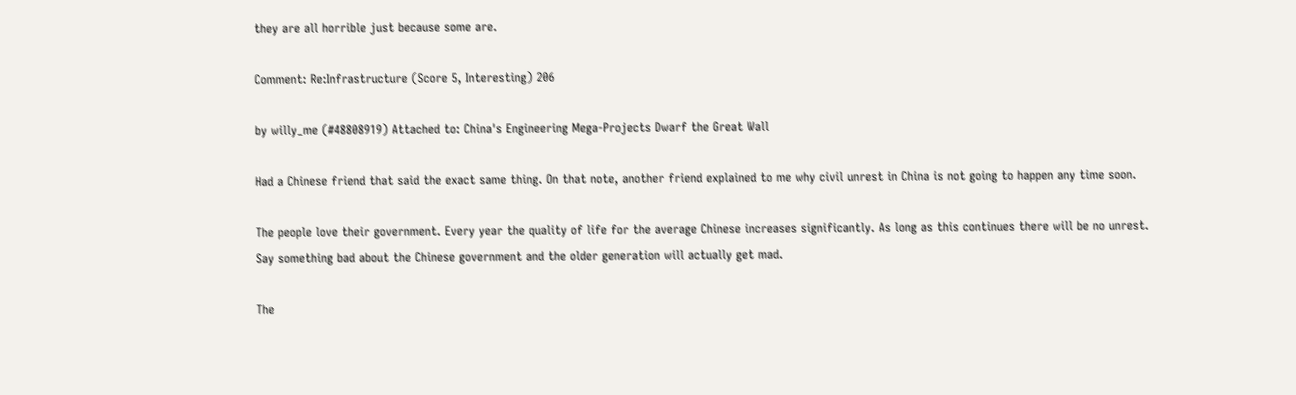they are all horrible just because some are.

Comment: Re:Infrastructure (Score 5, Interesting) 206

by willy_me (#48808919) Attached to: China's Engineering Mega-Projects Dwarf the Great Wall

Had a Chinese friend that said the exact same thing. On that note, another friend explained to me why civil unrest in China is not going to happen any time soon.

The people love their government. Every year the quality of life for the average Chinese increases significantly. As long as this continues there will be no unrest. Say something bad about the Chinese government and the older generation will actually get mad.

The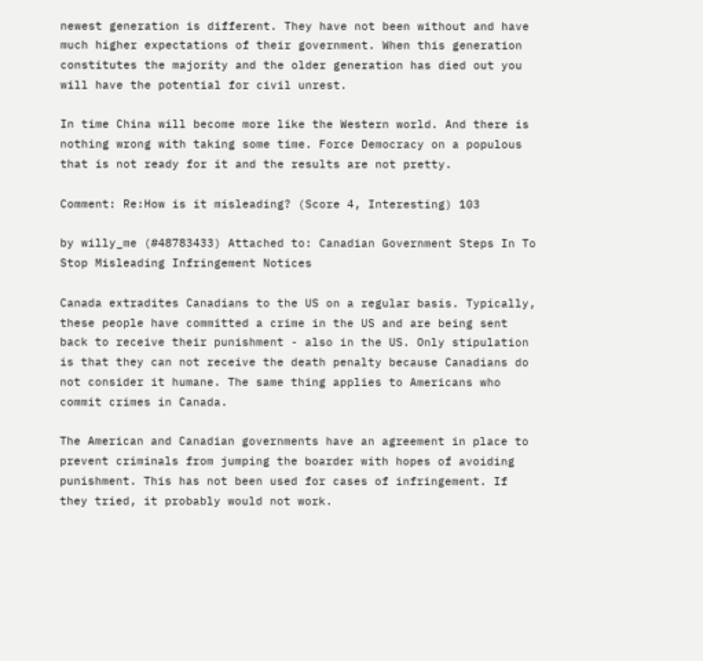newest generation is different. They have not been without and have much higher expectations of their government. When this generation constitutes the majority and the older generation has died out you will have the potential for civil unrest.

In time China will become more like the Western world. And there is nothing wrong with taking some time. Force Democracy on a populous that is not ready for it and the results are not pretty.

Comment: Re:How is it misleading? (Score 4, Interesting) 103

by willy_me (#48783433) Attached to: Canadian Government Steps In To Stop Misleading Infringement Notices

Canada extradites Canadians to the US on a regular basis. Typically, these people have committed a crime in the US and are being sent back to receive their punishment - also in the US. Only stipulation is that they can not receive the death penalty because Canadians do not consider it humane. The same thing applies to Americans who commit crimes in Canada.

The American and Canadian governments have an agreement in place to prevent criminals from jumping the boarder with hopes of avoiding punishment. This has not been used for cases of infringement. If they tried, it probably would not work.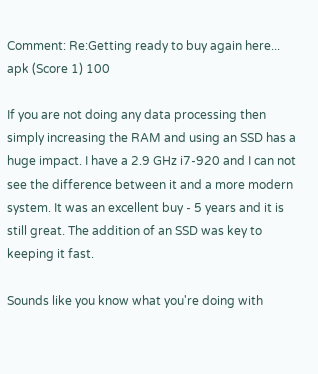Comment: Re:Getting ready to buy again here... apk (Score 1) 100

If you are not doing any data processing then simply increasing the RAM and using an SSD has a huge impact. I have a 2.9 GHz i7-920 and I can not see the difference between it and a more modern system. It was an excellent buy - 5 years and it is still great. The addition of an SSD was key to keeping it fast.

Sounds like you know what you're doing with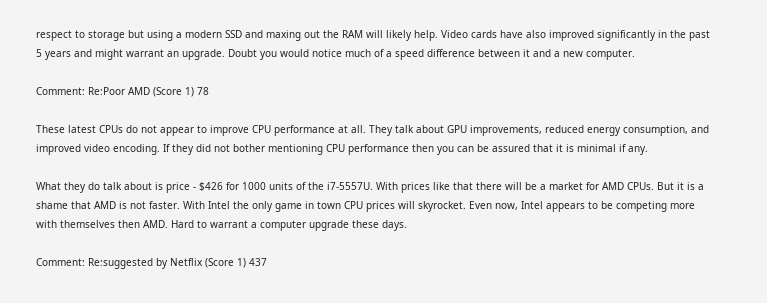respect to storage but using a modern SSD and maxing out the RAM will likely help. Video cards have also improved significantly in the past 5 years and might warrant an upgrade. Doubt you would notice much of a speed difference between it and a new computer.

Comment: Re:Poor AMD (Score 1) 78

These latest CPUs do not appear to improve CPU performance at all. They talk about GPU improvements, reduced energy consumption, and improved video encoding. If they did not bother mentioning CPU performance then you can be assured that it is minimal if any.

What they do talk about is price - $426 for 1000 units of the i7-5557U. With prices like that there will be a market for AMD CPUs. But it is a shame that AMD is not faster. With Intel the only game in town CPU prices will skyrocket. Even now, Intel appears to be competing more with themselves then AMD. Hard to warrant a computer upgrade these days.

Comment: Re:suggested by Netflix (Score 1) 437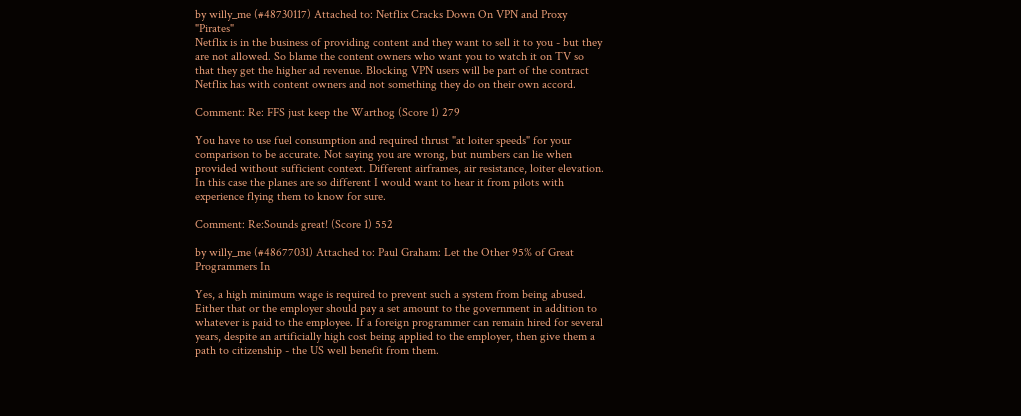by willy_me (#48730117) Attached to: Netflix Cracks Down On VPN and Proxy "Pirates"
Netflix is in the business of providing content and they want to sell it to you - but they are not allowed. So blame the content owners who want you to watch it on TV so that they get the higher ad revenue. Blocking VPN users will be part of the contract Netflix has with content owners and not something they do on their own accord.

Comment: Re: FFS just keep the Warthog (Score 1) 279

You have to use fuel consumption and required thrust "at loiter speeds" for your comparison to be accurate. Not saying you are wrong, but numbers can lie when provided without sufficient context. Different airframes, air resistance, loiter elevation. In this case the planes are so different I would want to hear it from pilots with experience flying them to know for sure.

Comment: Re:Sounds great! (Score 1) 552

by willy_me (#48677031) Attached to: Paul Graham: Let the Other 95% of Great Programmers In

Yes, a high minimum wage is required to prevent such a system from being abused. Either that or the employer should pay a set amount to the government in addition to whatever is paid to the employee. If a foreign programmer can remain hired for several years, despite an artificially high cost being applied to the employer, then give them a path to citizenship - the US well benefit from them.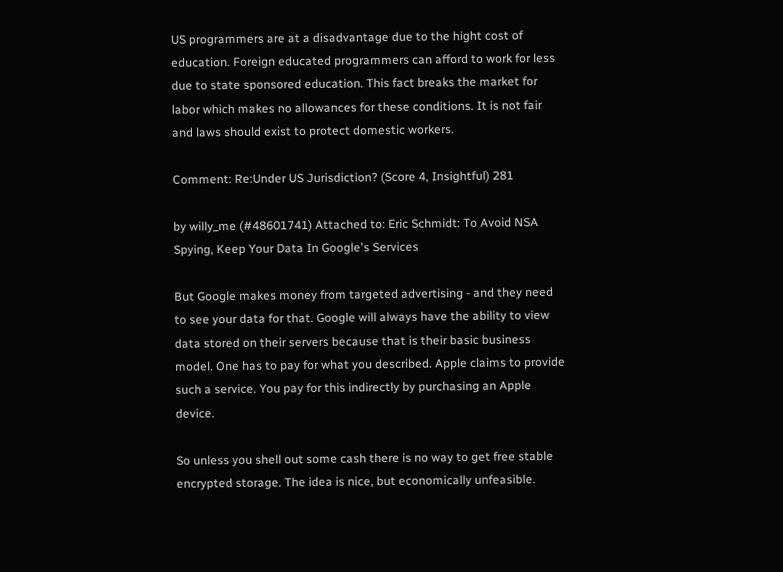US programmers are at a disadvantage due to the hight cost of education. Foreign educated programmers can afford to work for less due to state sponsored education. This fact breaks the market for labor which makes no allowances for these conditions. It is not fair and laws should exist to protect domestic workers.

Comment: Re:Under US Jurisdiction? (Score 4, Insightful) 281

by willy_me (#48601741) Attached to: Eric Schmidt: To Avoid NSA Spying, Keep Your Data In Google's Services

But Google makes money from targeted advertising - and they need to see your data for that. Google will always have the ability to view data stored on their servers because that is their basic business model. One has to pay for what you described. Apple claims to provide such a service. You pay for this indirectly by purchasing an Apple device.

So unless you shell out some cash there is no way to get free stable encrypted storage. The idea is nice, but economically unfeasible.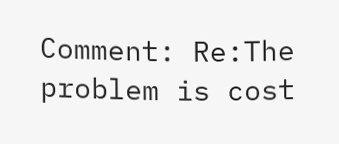Comment: Re:The problem is cost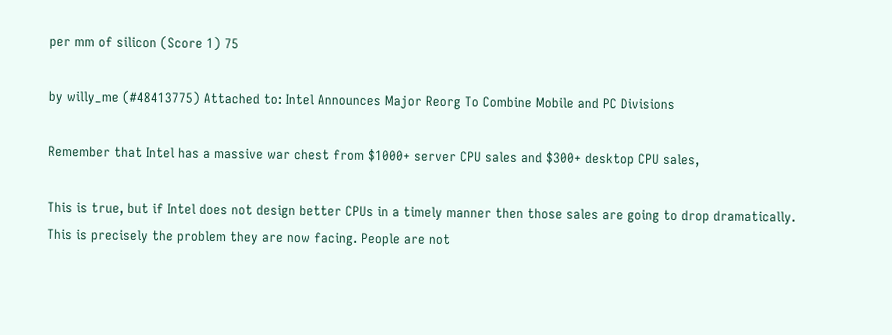per mm of silicon (Score 1) 75

by willy_me (#48413775) Attached to: Intel Announces Major Reorg To Combine Mobile and PC Divisions

Remember that Intel has a massive war chest from $1000+ server CPU sales and $300+ desktop CPU sales,

This is true, but if Intel does not design better CPUs in a timely manner then those sales are going to drop dramatically. This is precisely the problem they are now facing. People are not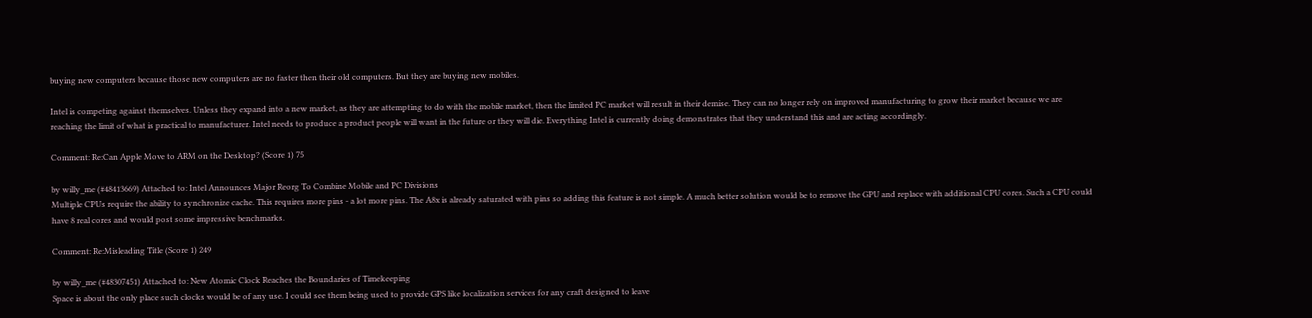buying new computers because those new computers are no faster then their old computers. But they are buying new mobiles.

Intel is competing against themselves. Unless they expand into a new market, as they are attempting to do with the mobile market, then the limited PC market will result in their demise. They can no longer rely on improved manufacturing to grow their market because we are reaching the limit of what is practical to manufacturer. Intel needs to produce a product people will want in the future or they will die. Everything Intel is currently doing demonstrates that they understand this and are acting accordingly.

Comment: Re:Can Apple Move to ARM on the Desktop? (Score 1) 75

by willy_me (#48413669) Attached to: Intel Announces Major Reorg To Combine Mobile and PC Divisions
Multiple CPUs require the ability to synchronize cache. This requires more pins - a lot more pins. The A8x is already saturated with pins so adding this feature is not simple. A much better solution would be to remove the GPU and replace with additional CPU cores. Such a CPU could have 8 real cores and would post some impressive benchmarks.

Comment: Re:Misleading Title (Score 1) 249

by willy_me (#48307451) Attached to: New Atomic Clock Reaches the Boundaries of Timekeeping
Space is about the only place such clocks would be of any use. I could see them being used to provide GPS like localization services for any craft designed to leave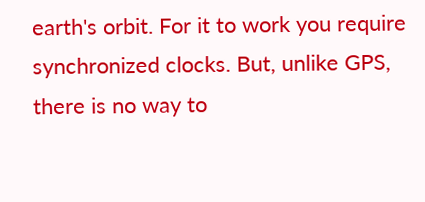earth's orbit. For it to work you require synchronized clocks. But, unlike GPS, there is no way to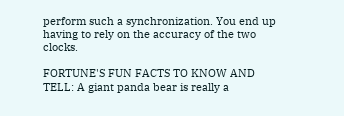perform such a synchronization. You end up having to rely on the accuracy of the two clocks.

FORTUNE'S FUN FACTS TO KNOW AND TELL: A giant panda bear is really a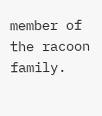member of the racoon family.